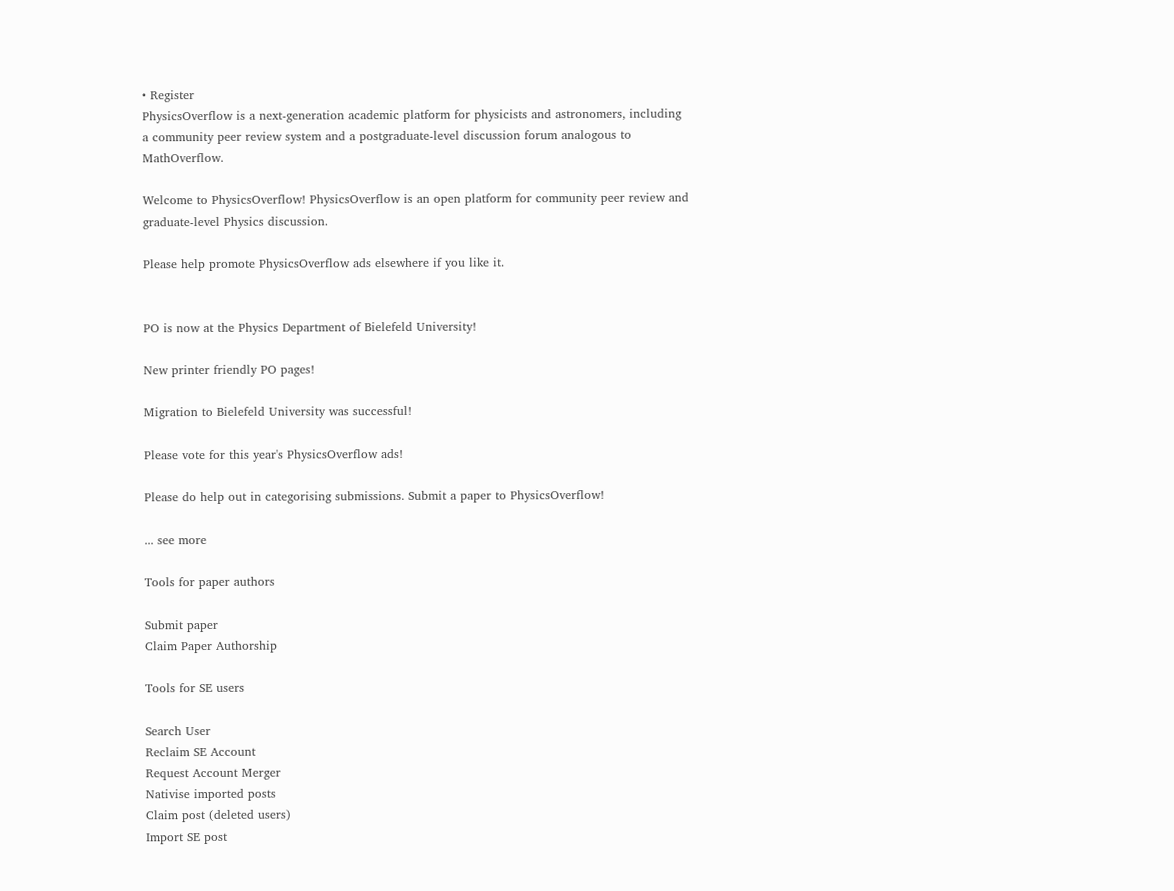• Register
PhysicsOverflow is a next-generation academic platform for physicists and astronomers, including a community peer review system and a postgraduate-level discussion forum analogous to MathOverflow.

Welcome to PhysicsOverflow! PhysicsOverflow is an open platform for community peer review and graduate-level Physics discussion.

Please help promote PhysicsOverflow ads elsewhere if you like it.


PO is now at the Physics Department of Bielefeld University!

New printer friendly PO pages!

Migration to Bielefeld University was successful!

Please vote for this year's PhysicsOverflow ads!

Please do help out in categorising submissions. Submit a paper to PhysicsOverflow!

... see more

Tools for paper authors

Submit paper
Claim Paper Authorship

Tools for SE users

Search User
Reclaim SE Account
Request Account Merger
Nativise imported posts
Claim post (deleted users)
Import SE post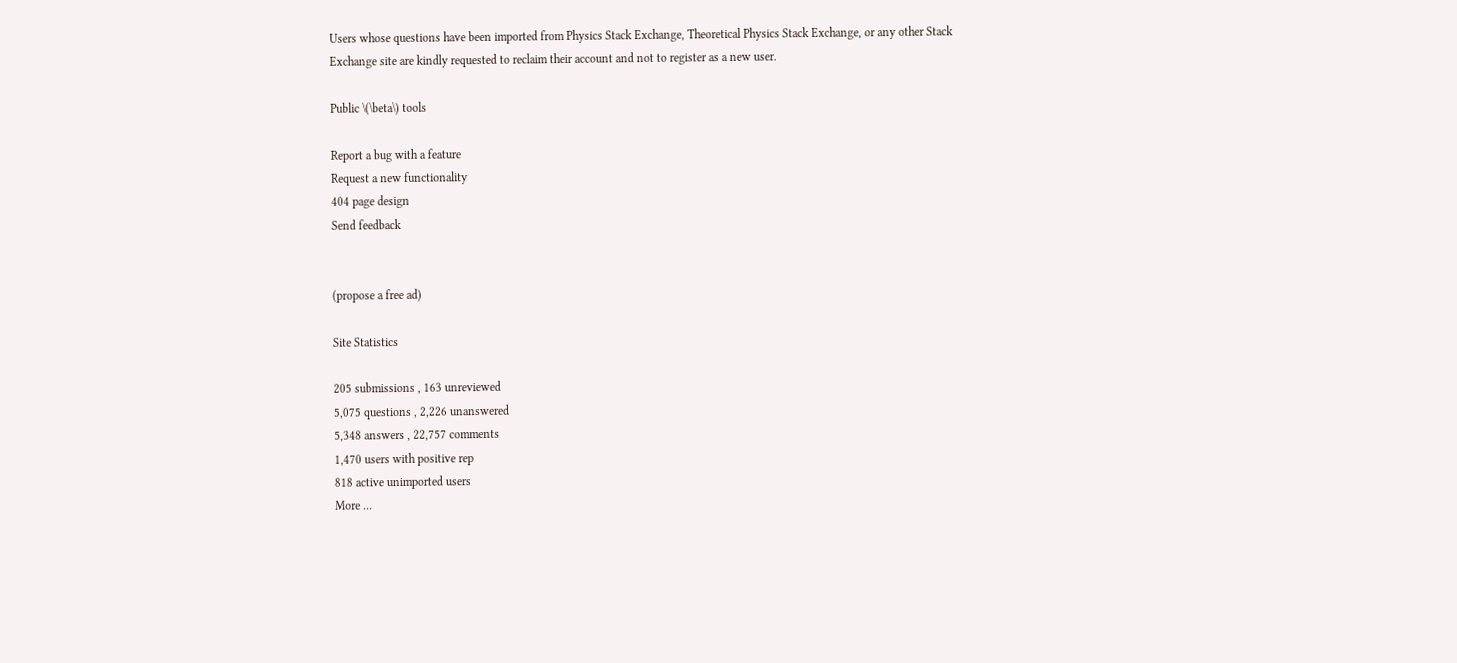Users whose questions have been imported from Physics Stack Exchange, Theoretical Physics Stack Exchange, or any other Stack Exchange site are kindly requested to reclaim their account and not to register as a new user.

Public \(\beta\) tools

Report a bug with a feature
Request a new functionality
404 page design
Send feedback


(propose a free ad)

Site Statistics

205 submissions , 163 unreviewed
5,075 questions , 2,226 unanswered
5,348 answers , 22,757 comments
1,470 users with positive rep
818 active unimported users
More ...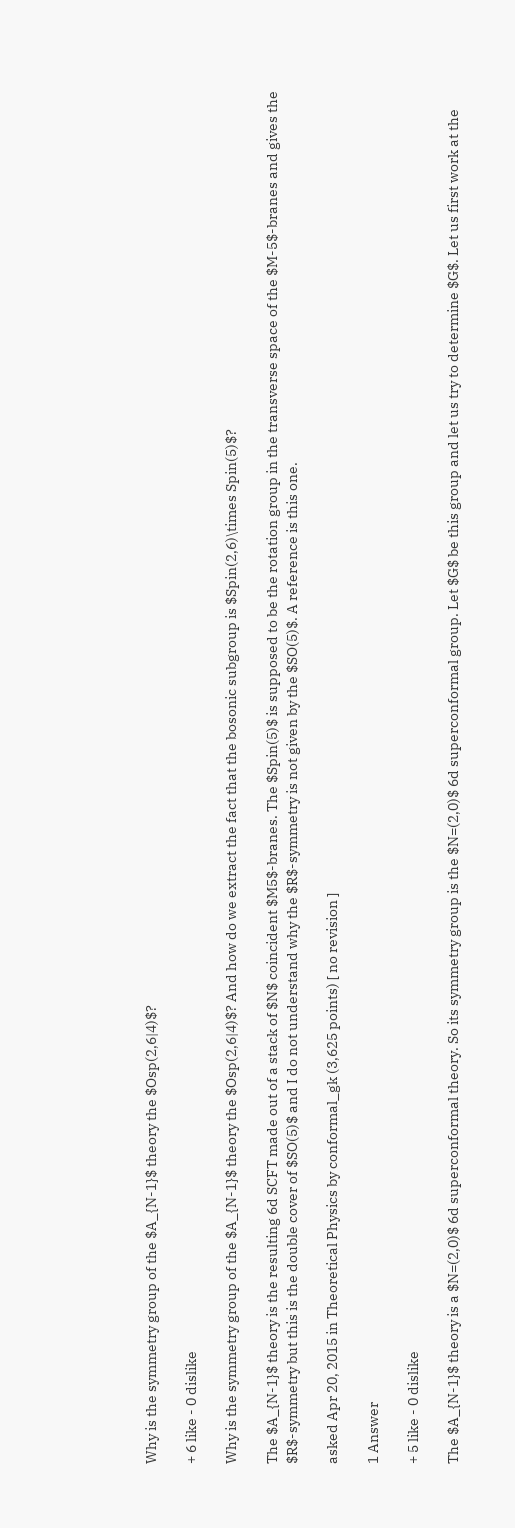Why is the symmetry group of the $A_{N-1}$ theory the $Osp(2,6|4)$?

+ 6 like - 0 dislike

Why is the symmetry group of the $A_{N-1}$ theory the $Osp(2,6|4)$? And how do we extract the fact that the bosonic subgroup is $Spin(2,6)\times Spin(5)$?

The $A_{N-1}$ theory is the resulting 6d SCFT made out of a stack of $N$ coincident $M5$-branes. The $Spin(5)$ is supposed to be the rotation group in the transverse space of the $M-5$-branes and gives the $R$-symmetry but this is the double cover of $SO(5)$ and I do not understand why the $R$-symmetry is not given by the $SO(5)$. A reference is this one.

asked Apr 20, 2015 in Theoretical Physics by conformal_gk (3,625 points) [ no revision ]

1 Answer

+ 5 like - 0 dislike

The $A_{N-1}$ theory is a $N=(2,0)$ 6d superconformal theory. So its symmetry group is the $N=(2,0)$ 6d superconformal group. Let $G$ be this group and let us try to determine $G$. Let us first work at the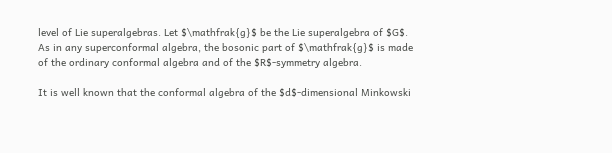level of Lie superalgebras. Let $\mathfrak{g}$ be the Lie superalgebra of $G$. As in any superconformal algebra, the bosonic part of $\mathfrak{g}$ is made of the ordinary conformal algebra and of the $R$-symmetry algebra.

It is well known that the conformal algebra of the $d$-dimensional Minkowski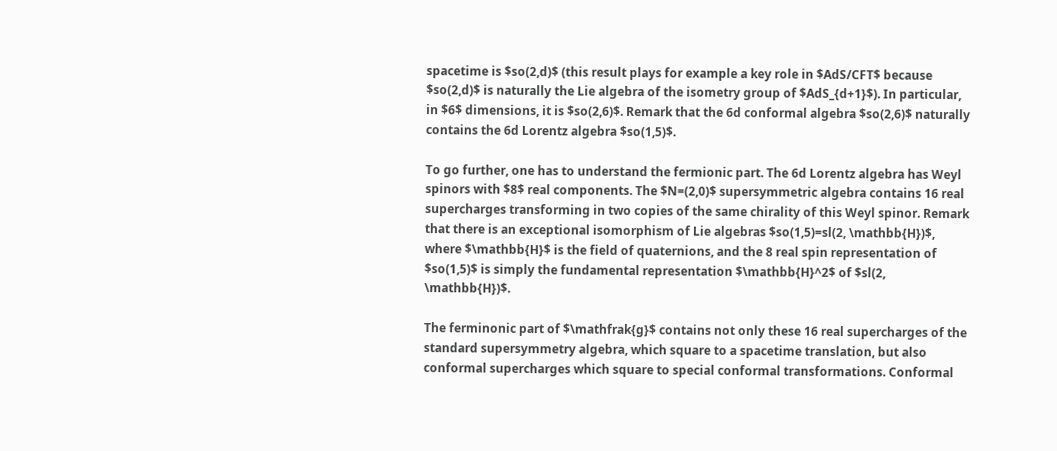spacetime is $so(2,d)$ (this result plays for example a key role in $AdS/CFT$ because $so(2,d)$ is naturally the Lie algebra of the isometry group of $AdS_{d+1}$). In particular, in $6$ dimensions, it is $so(2,6)$. Remark that the 6d conformal algebra $so(2,6)$ naturally contains the 6d Lorentz algebra $so(1,5)$.

To go further, one has to understand the fermionic part. The 6d Lorentz algebra has Weyl spinors with $8$ real components. The $N=(2,0)$ supersymmetric algebra contains 16 real supercharges transforming in two copies of the same chirality of this Weyl spinor. Remark that there is an exceptional isomorphism of Lie algebras $so(1,5)=sl(2, \mathbb{H})$, where $\mathbb{H}$ is the field of quaternions, and the 8 real spin representation of $so(1,5)$ is simply the fundamental representation $\mathbb{H}^2$ of $sl(2, \mathbb{H})$.

The ferminonic part of $\mathfrak{g}$ contains not only these 16 real supercharges of the standard supersymmetry algebra, which square to a spacetime translation, but also conformal supercharges which square to special conformal transformations. Conformal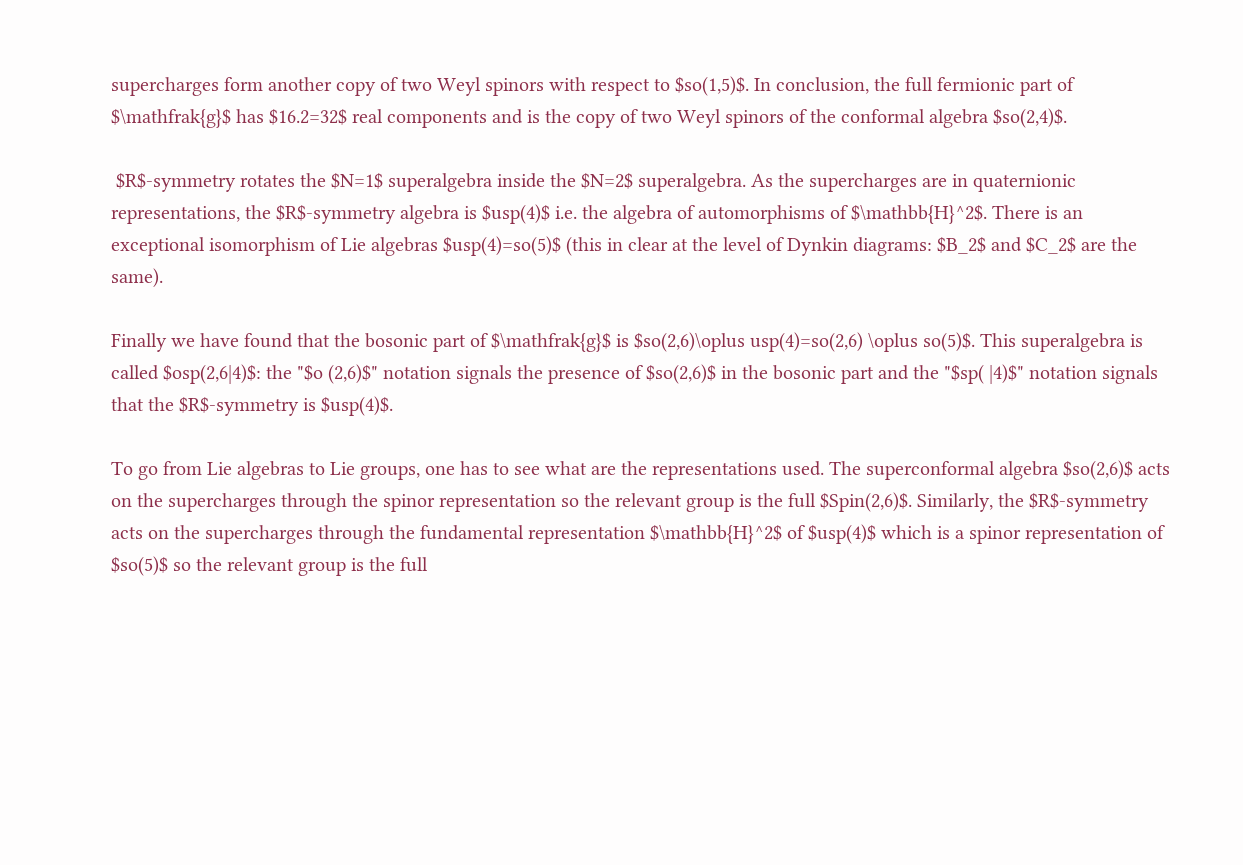supercharges form another copy of two Weyl spinors with respect to $so(1,5)$. In conclusion, the full fermionic part of $\mathfrak{g}$ has $16.2=32$ real components and is the copy of two Weyl spinors of the conformal algebra $so(2,4)$.

 $R$-symmetry rotates the $N=1$ superalgebra inside the $N=2$ superalgebra. As the supercharges are in quaternionic representations, the $R$-symmetry algebra is $usp(4)$ i.e. the algebra of automorphisms of $\mathbb{H}^2$. There is an exceptional isomorphism of Lie algebras $usp(4)=so(5)$ (this in clear at the level of Dynkin diagrams: $B_2$ and $C_2$ are the same).

Finally we have found that the bosonic part of $\mathfrak{g}$ is $so(2,6)\oplus usp(4)=so(2,6) \oplus so(5)$. This superalgebra is called $osp(2,6|4)$: the "$o (2,6)$" notation signals the presence of $so(2,6)$ in the bosonic part and the "$sp( |4)$" notation signals that the $R$-symmetry is $usp(4)$.

To go from Lie algebras to Lie groups, one has to see what are the representations used. The superconformal algebra $so(2,6)$ acts on the supercharges through the spinor representation so the relevant group is the full $Spin(2,6)$. Similarly, the $R$-symmetry acts on the supercharges through the fundamental representation $\mathbb{H}^2$ of $usp(4)$ which is a spinor representation of $so(5)$ so the relevant group is the full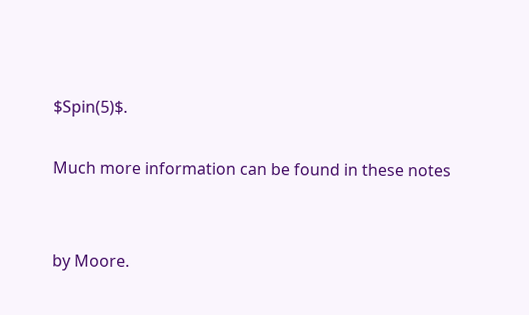$Spin(5)$.

Much more information can be found in these notes


by Moore.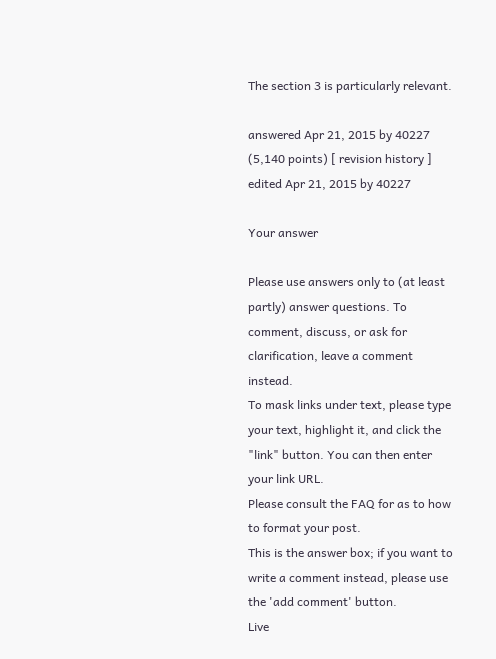The section 3 is particularly relevant.

answered Apr 21, 2015 by 40227 (5,140 points) [ revision history ]
edited Apr 21, 2015 by 40227

Your answer

Please use answers only to (at least partly) answer questions. To comment, discuss, or ask for clarification, leave a comment instead.
To mask links under text, please type your text, highlight it, and click the "link" button. You can then enter your link URL.
Please consult the FAQ for as to how to format your post.
This is the answer box; if you want to write a comment instead, please use the 'add comment' button.
Live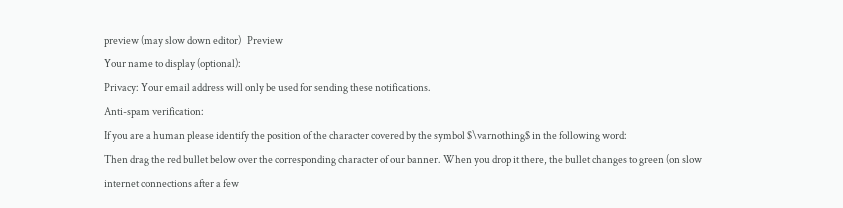preview (may slow down editor)   Preview
Your name to display (optional):
Privacy: Your email address will only be used for sending these notifications.
Anti-spam verification:
If you are a human please identify the position of the character covered by the symbol $\varnothing$ in the following word:
Then drag the red bullet below over the corresponding character of our banner. When you drop it there, the bullet changes to green (on slow internet connections after a few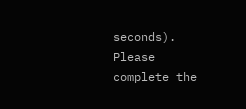seconds).
Please complete the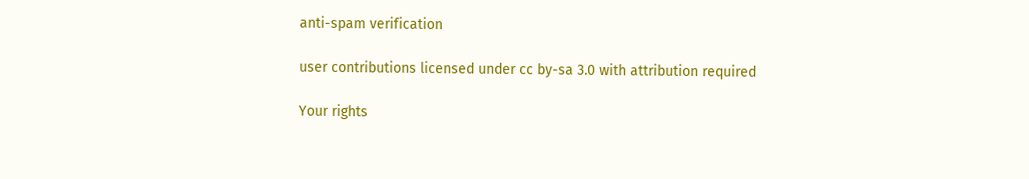anti-spam verification

user contributions licensed under cc by-sa 3.0 with attribution required

Your rights